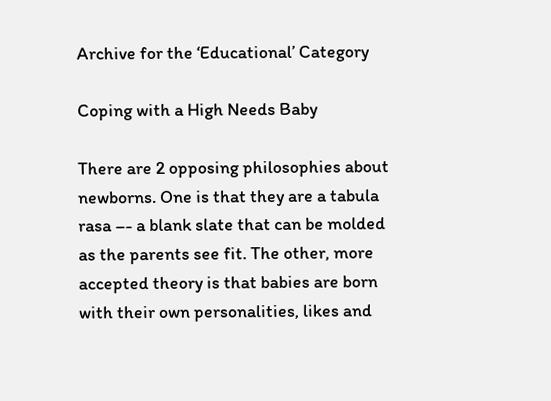Archive for the ‘Educational’ Category

Coping with a High Needs Baby

There are 2 opposing philosophies about newborns. One is that they are a tabula rasa –- a blank slate that can be molded as the parents see fit. The other, more accepted theory is that babies are born with their own personalities, likes and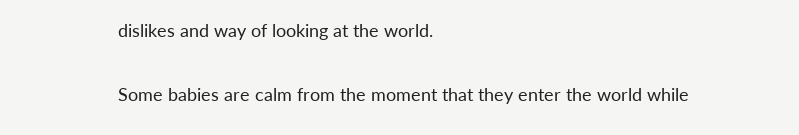dislikes and way of looking at the world.

Some babies are calm from the moment that they enter the world while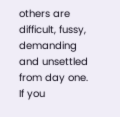others are difficult, fussy, demanding and unsettled from day one. If you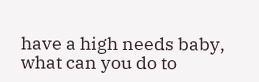have a high needs baby, what can you do to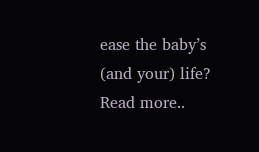ease the baby’s (and your) life? Read more..